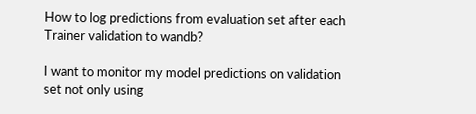How to log predictions from evaluation set after each Trainer validation to wandb?

I want to monitor my model predictions on validation set not only using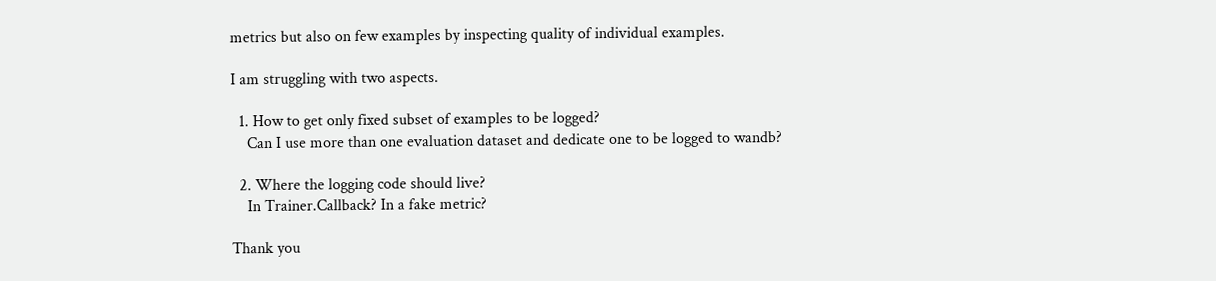metrics but also on few examples by inspecting quality of individual examples.

I am struggling with two aspects.

  1. How to get only fixed subset of examples to be logged?
    Can I use more than one evaluation dataset and dedicate one to be logged to wandb?

  2. Where the logging code should live?
    In Trainer.Callback? In a fake metric?

Thank you